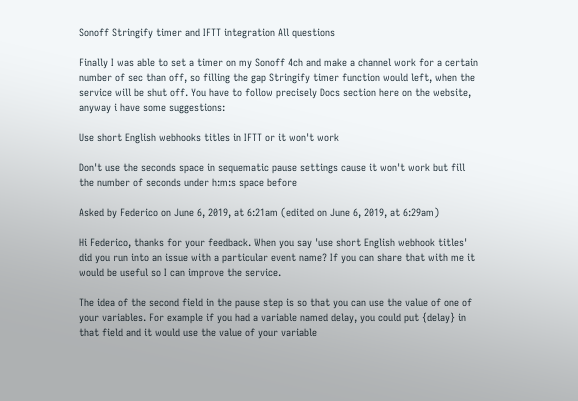Sonoff Stringify timer and IFTT integration All questions

Finally I was able to set a timer on my Sonoff 4ch and make a channel work for a certain number of sec than off, so filling the gap Stringify timer function would left, when the service will be shut off. You have to follow precisely Docs section here on the website, anyway i have some suggestions:

Use short English webhooks titles in IFTT or it won't work

Don't use the seconds space in sequematic pause settings cause it won't work but fill the number of seconds under h:m:s space before

Asked by Federico on June 6, 2019, at 6:21am (edited on June 6, 2019, at 6:29am)

Hi Federico, thanks for your feedback. When you say 'use short English webhook titles' did you run into an issue with a particular event name? If you can share that with me it would be useful so I can improve the service.

The idea of the second field in the pause step is so that you can use the value of one of your variables. For example if you had a variable named delay, you could put {delay} in that field and it would use the value of your variable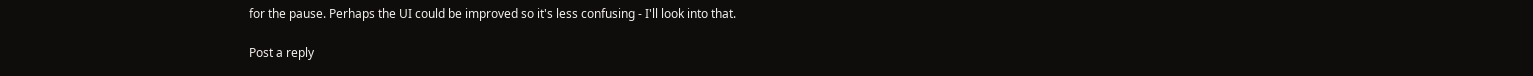for the pause. Perhaps the UI could be improved so it's less confusing - I'll look into that.

Post a reply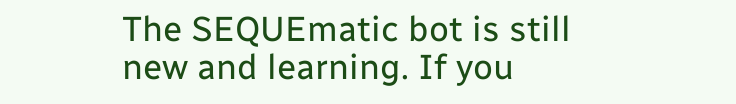The SEQUEmatic bot is still new and learning. If you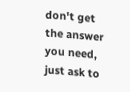don't get the answer you need, just ask to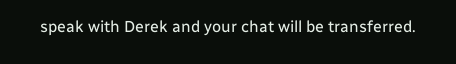speak with Derek and your chat will be transferred.